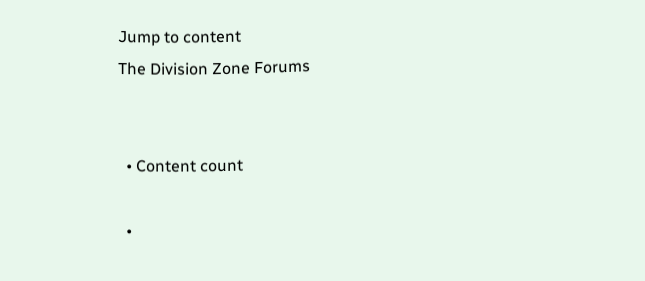Jump to content
The Division Zone Forums


  • Content count

  •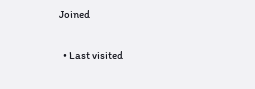Joined

  • Last visited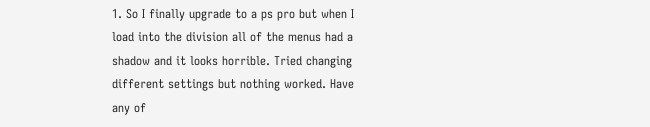1. So I finally upgrade to a ps pro but when I load into the division all of the menus had a shadow and it looks horrible. Tried changing different settings but nothing worked. Have any of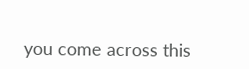you come across this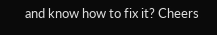and know how to fix it? Cheers